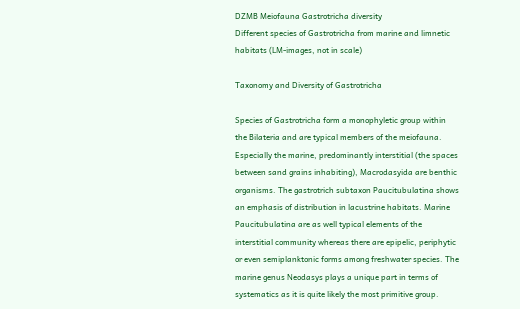DZMB Meiofauna Gastrotricha diversity
Different species of Gastrotricha from marine and limnetic habitats (LM-images, not in scale)

Taxonomy and Diversity of Gastrotricha

Species of Gastrotricha form a monophyletic group within the Bilateria and are typical members of the meiofauna. Especially the marine, predominantly interstitial (the spaces between sand grains inhabiting), Macrodasyida are benthic organisms. The gastrotrich subtaxon Paucitubulatina shows an emphasis of distribution in lacustrine habitats. Marine Paucitubulatina are as well typical elements of the interstitial community whereas there are epipelic, periphytic or even semiplanktonic forms among freshwater species. The marine genus Neodasys plays a unique part in terms of systematics as it is quite likely the most primitive group.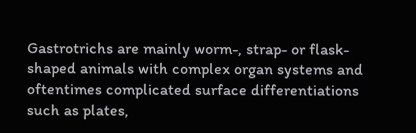Gastrotrichs are mainly worm-, strap- or flask-shaped animals with complex organ systems and oftentimes complicated surface differentiations such as plates,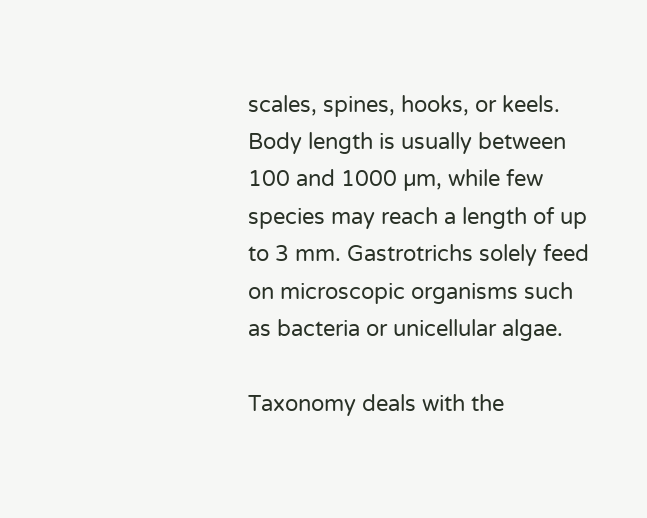scales, spines, hooks, or keels. Body length is usually between 100 and 1000 µm, while few species may reach a length of up to 3 mm. Gastrotrichs solely feed on microscopic organisms such as bacteria or unicellular algae.

Taxonomy deals with the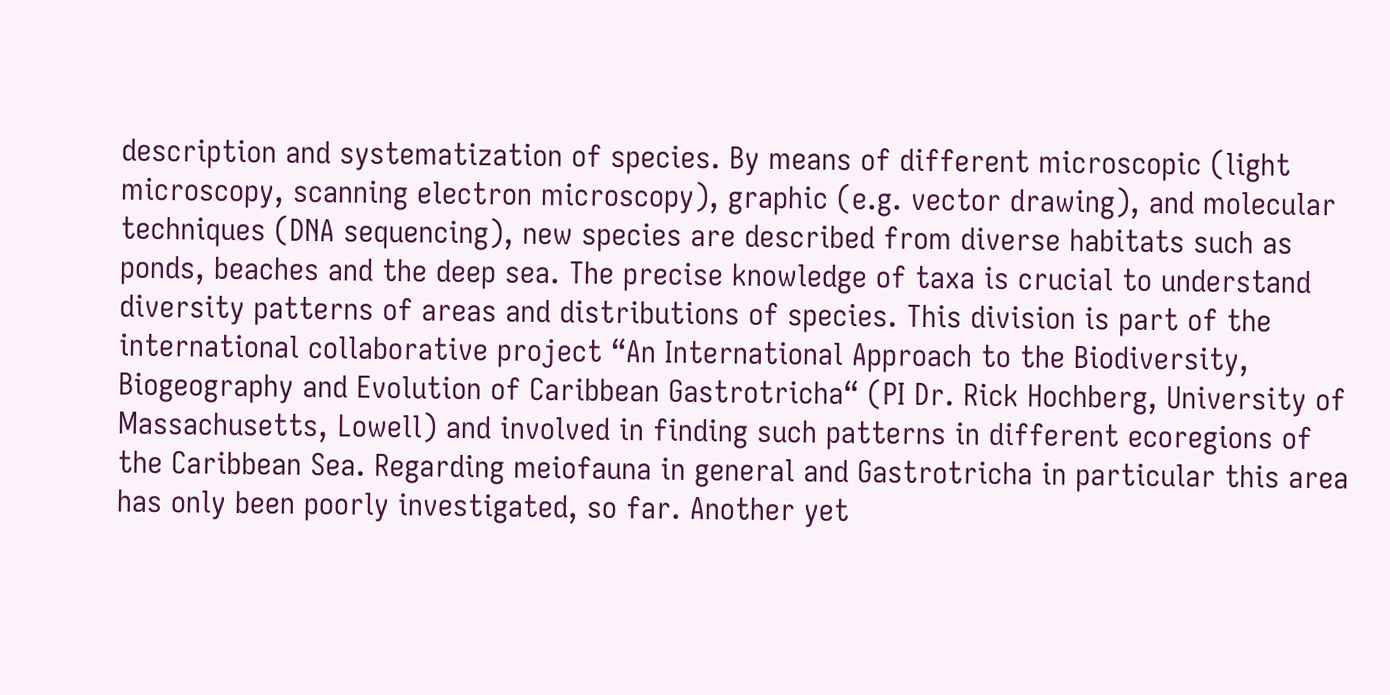description and systematization of species. By means of different microscopic (light microscopy, scanning electron microscopy), graphic (e.g. vector drawing), and molecular techniques (DNA sequencing), new species are described from diverse habitats such as ponds, beaches and the deep sea. The precise knowledge of taxa is crucial to understand diversity patterns of areas and distributions of species. This division is part of the international collaborative project “An International Approach to the Biodiversity, Biogeography and Evolution of Caribbean Gastrotricha“ (PI Dr. Rick Hochberg, University of Massachusetts, Lowell) and involved in finding such patterns in different ecoregions of the Caribbean Sea. Regarding meiofauna in general and Gastrotricha in particular this area has only been poorly investigated, so far. Another yet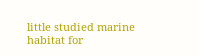little studied marine habitat for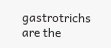gastrotrichs are the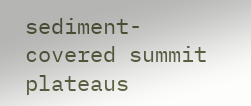sediment-covered summit plateaus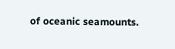of oceanic seamounts.